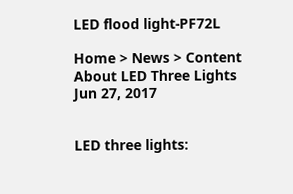LED flood light-PF72L

Home > News > Content
About LED Three Lights
Jun 27, 2017


LED three lights: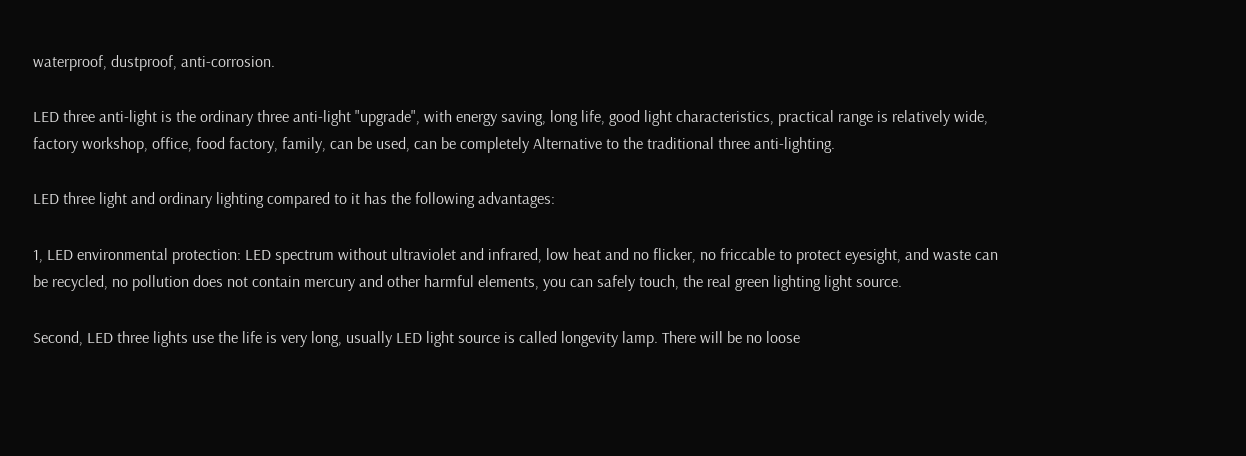waterproof, dustproof, anti-corrosion.

LED three anti-light is the ordinary three anti-light "upgrade", with energy saving, long life, good light characteristics, practical range is relatively wide, factory workshop, office, food factory, family, can be used, can be completely Alternative to the traditional three anti-lighting.

LED three light and ordinary lighting compared to it has the following advantages:

1, LED environmental protection: LED spectrum without ultraviolet and infrared, low heat and no flicker, no friccable to protect eyesight, and waste can be recycled, no pollution does not contain mercury and other harmful elements, you can safely touch, the real green lighting light source.

Second, LED three lights use the life is very long, usually LED light source is called longevity lamp. There will be no loose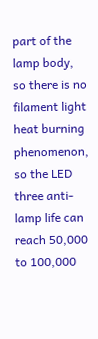part of the lamp body, so there is no filament light heat burning phenomenon, so the LED three anti-lamp life can reach 50,000 to 100,000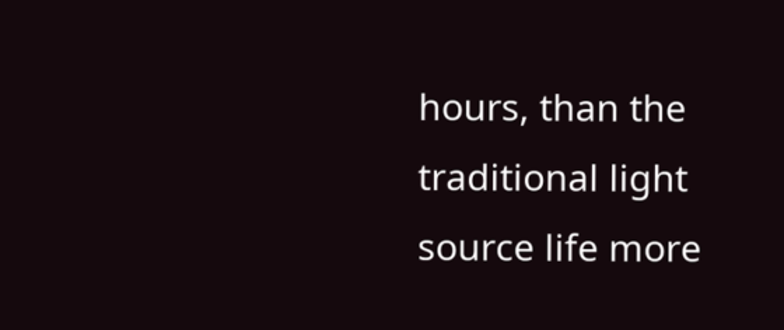hours, than the traditional light source life more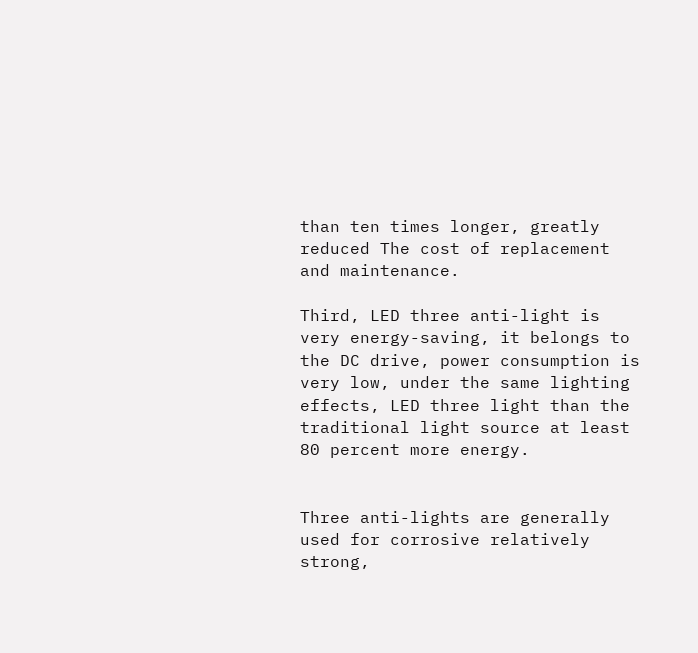than ten times longer, greatly reduced The cost of replacement and maintenance.

Third, LED three anti-light is very energy-saving, it belongs to the DC drive, power consumption is very low, under the same lighting effects, LED three light than the traditional light source at least 80 percent more energy.


Three anti-lights are generally used for corrosive relatively strong,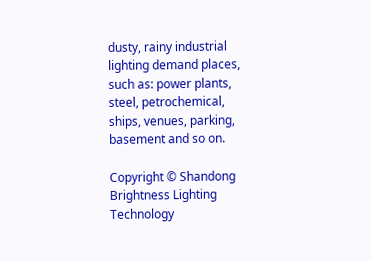dusty, rainy industrial lighting demand places, such as: power plants, steel, petrochemical, ships, venues, parking, basement and so on.

Copyright © Shandong Brightness Lighting Technology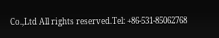Co.,Ltd All rights reserved.Tel: +86-531-85062768